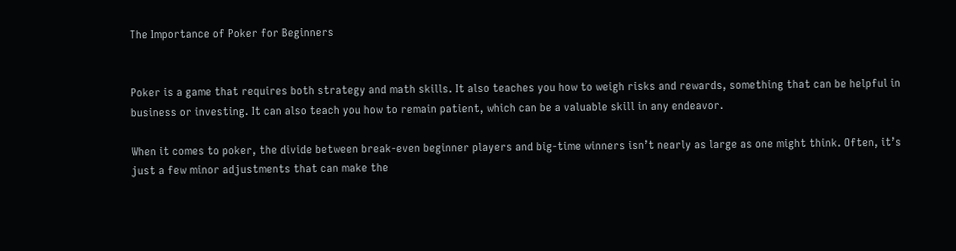The Importance of Poker for Beginners


Poker is a game that requires both strategy and math skills. It also teaches you how to weigh risks and rewards, something that can be helpful in business or investing. It can also teach you how to remain patient, which can be a valuable skill in any endeavor.

When it comes to poker, the divide between break-even beginner players and big-time winners isn’t nearly as large as one might think. Often, it’s just a few minor adjustments that can make the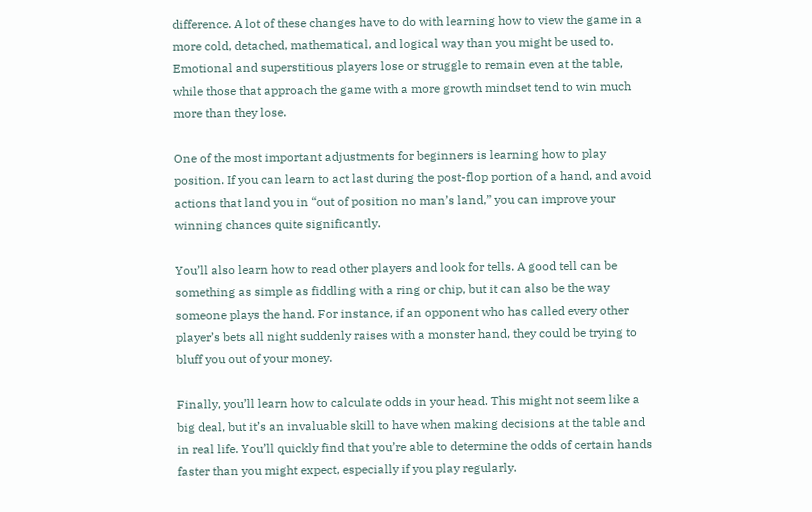difference. A lot of these changes have to do with learning how to view the game in a more cold, detached, mathematical, and logical way than you might be used to. Emotional and superstitious players lose or struggle to remain even at the table, while those that approach the game with a more growth mindset tend to win much more than they lose.

One of the most important adjustments for beginners is learning how to play position. If you can learn to act last during the post-flop portion of a hand, and avoid actions that land you in “out of position no man’s land,” you can improve your winning chances quite significantly.

You’ll also learn how to read other players and look for tells. A good tell can be something as simple as fiddling with a ring or chip, but it can also be the way someone plays the hand. For instance, if an opponent who has called every other player’s bets all night suddenly raises with a monster hand, they could be trying to bluff you out of your money.

Finally, you’ll learn how to calculate odds in your head. This might not seem like a big deal, but it’s an invaluable skill to have when making decisions at the table and in real life. You’ll quickly find that you’re able to determine the odds of certain hands faster than you might expect, especially if you play regularly.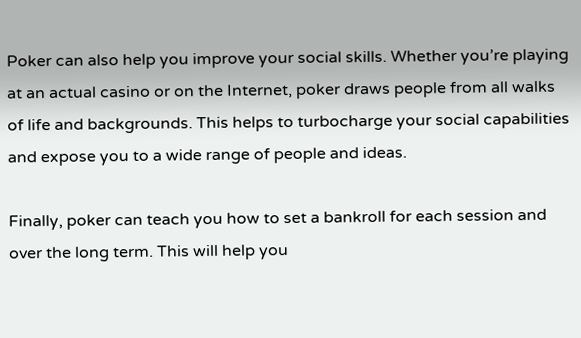Poker can also help you improve your social skills. Whether you’re playing at an actual casino or on the Internet, poker draws people from all walks of life and backgrounds. This helps to turbocharge your social capabilities and expose you to a wide range of people and ideas.

Finally, poker can teach you how to set a bankroll for each session and over the long term. This will help you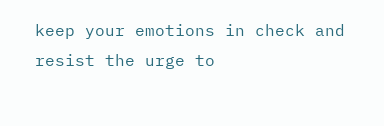keep your emotions in check and resist the urge to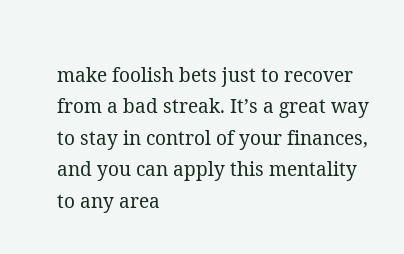make foolish bets just to recover from a bad streak. It’s a great way to stay in control of your finances, and you can apply this mentality to any area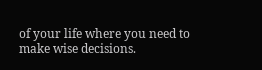of your life where you need to make wise decisions.